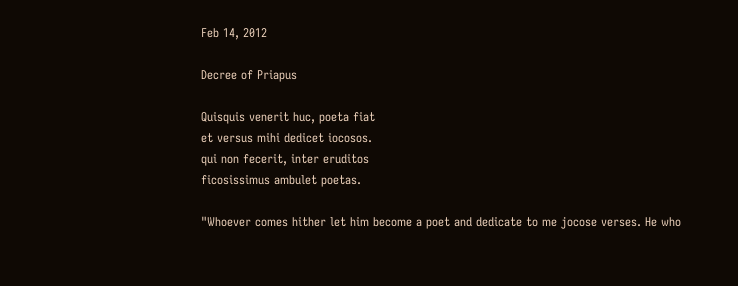Feb 14, 2012

Decree of Priapus

Quisquis venerit huc, poeta fiat
et versus mihi dedicet iocosos.
qui non fecerit, inter eruditos
ficosissimus ambulet poetas.

"Whoever comes hither let him become a poet and dedicate to me jocose verses. He who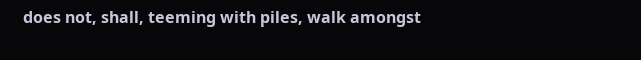does not, shall, teeming with piles, walk amongst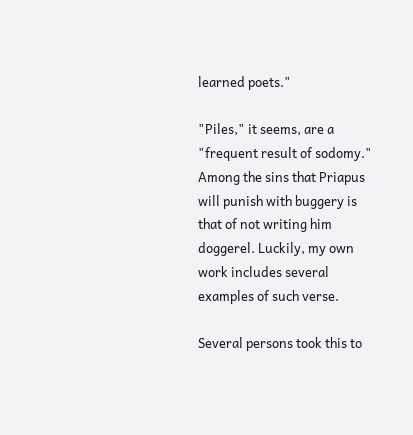learned poets."

"Piles," it seems, are a "frequent result of sodomy." Among the sins that Priapus will punish with buggery is that of not writing him doggerel. Luckily, my own work includes several examples of such verse.

Several persons took this to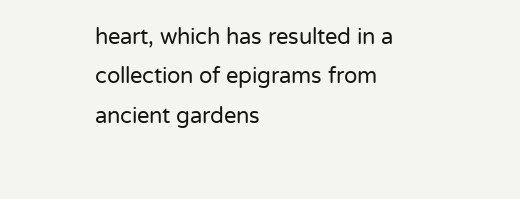heart, which has resulted in a collection of epigrams from ancient gardens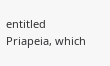entitled Priapeia, which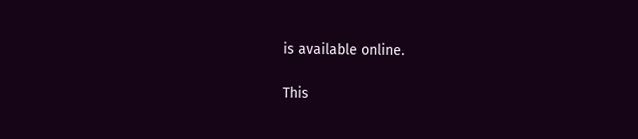is available online.

This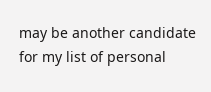may be another candidate for my list of personal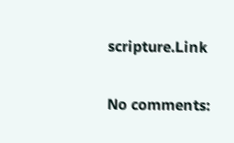scripture.Link

No comments: